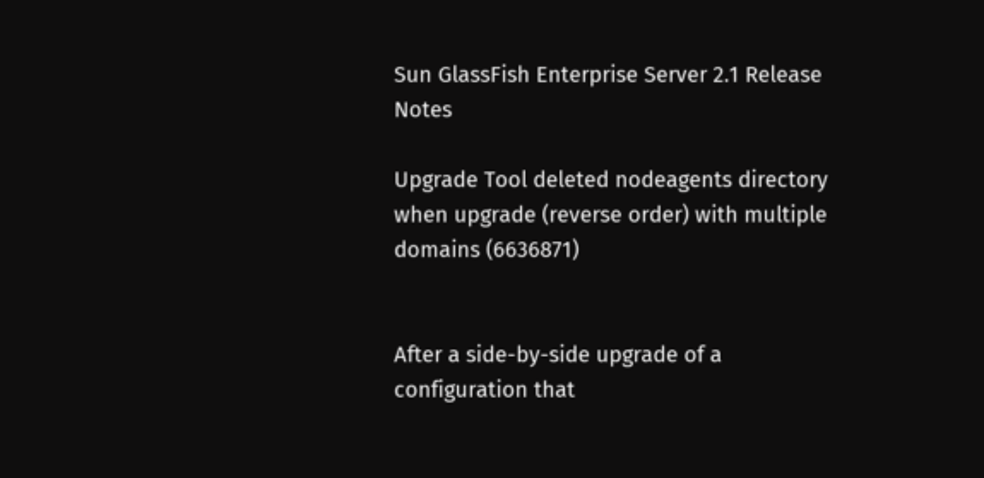Sun GlassFish Enterprise Server 2.1 Release Notes

Upgrade Tool deleted nodeagents directory when upgrade (reverse order) with multiple domains (6636871)


After a side-by-side upgrade of a configuration that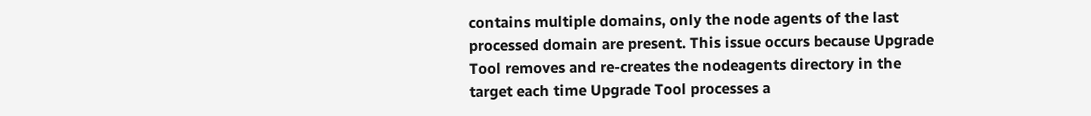contains multiple domains, only the node agents of the last processed domain are present. This issue occurs because Upgrade Tool removes and re-creates the nodeagents directory in the target each time Upgrade Tool processes a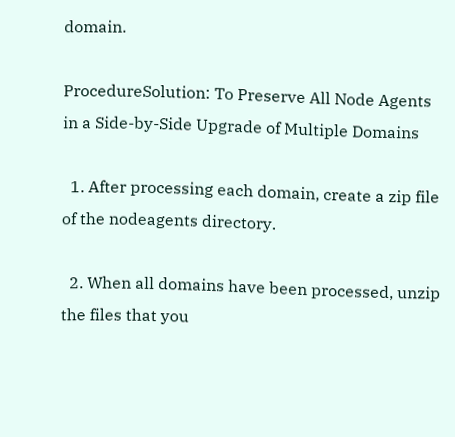domain.

ProcedureSolution: To Preserve All Node Agents in a Side-by-Side Upgrade of Multiple Domains

  1. After processing each domain, create a zip file of the nodeagents directory.

  2. When all domains have been processed, unzip the files that you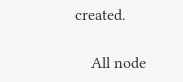created.

    All node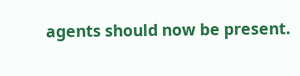agents should now be present.